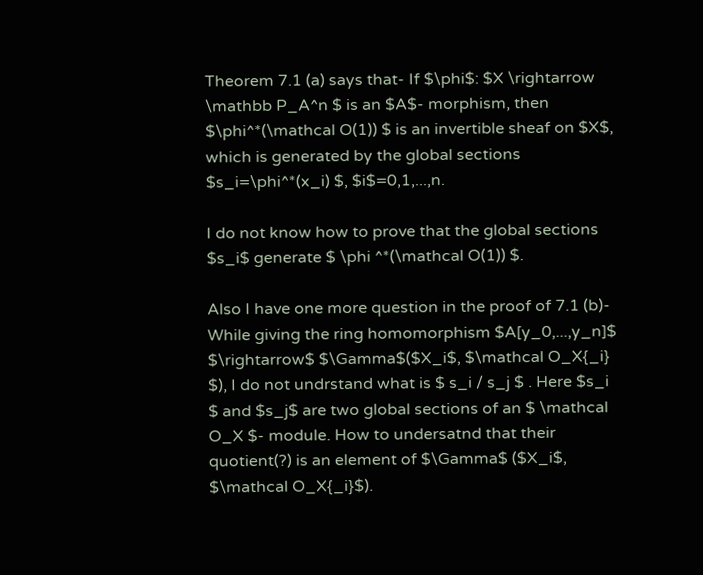Theorem 7.1 (a) says that- If $\phi$: $X \rightarrow \mathbb P_A^n $ is an $A$- morphism, then $\phi^*(\mathcal O(1)) $ is an invertible sheaf on $X$, which is generated by the global sections $s_i=\phi^*(x_i) $, $i$=0,1,...,n.

I do not know how to prove that the global sections $s_i$ generate $ \phi ^*(\mathcal O(1)) $.

Also I have one more question in the proof of 7.1 (b)- While giving the ring homomorphism $A[y_0,...,y_n]$ $\rightarrow$ $\Gamma$($X_i$, $\mathcal O_X{_i} $), I do not undrstand what is $ s_i / s_j $ . Here $s_i $ and $s_j$ are two global sections of an $ \mathcal O_X $- module. How to undersatnd that their quotient(?) is an element of $\Gamma$ ($X_i$, $\mathcal O_X{_i}$).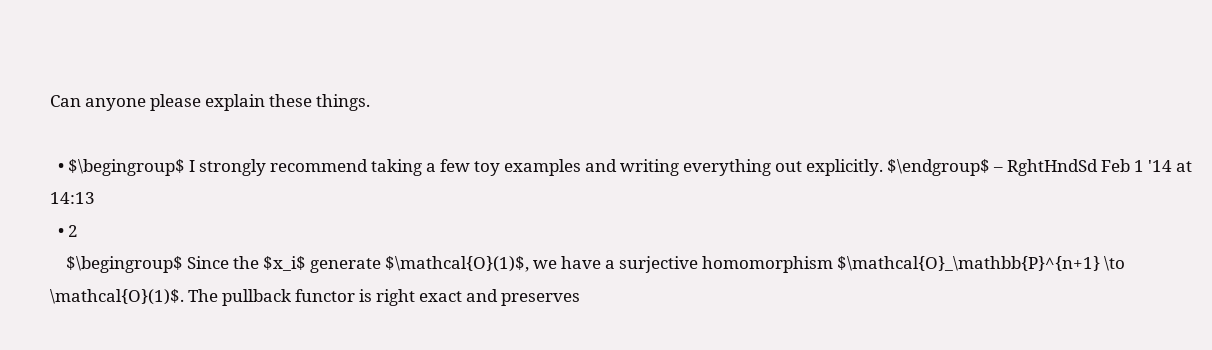Can anyone please explain these things.

  • $\begingroup$ I strongly recommend taking a few toy examples and writing everything out explicitly. $\endgroup$ – RghtHndSd Feb 1 '14 at 14:13
  • 2
    $\begingroup$ Since the $x_i$ generate $\mathcal{O}(1)$, we have a surjective homomorphism $\mathcal{O}_\mathbb{P}^{n+1} \to \mathcal{O}(1)$. The pullback functor is right exact and preserves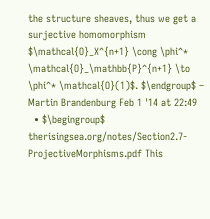the structure sheaves, thus we get a surjective homomorphism $\mathcal{O}_X^{n+1} \cong \phi^* \mathcal{O}_\mathbb{P}^{n+1} \to \phi^* \mathcal{O}(1)$. $\endgroup$ – Martin Brandenburg Feb 1 '14 at 22:49
  • $\begingroup$ therisingsea.org/notes/Section2.7-ProjectiveMorphisms.pdf This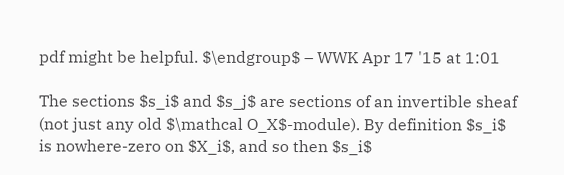pdf might be helpful. $\endgroup$ – WWK Apr 17 '15 at 1:01

The sections $s_i$ and $s_j$ are sections of an invertible sheaf (not just any old $\mathcal O_X$-module). By definition $s_i$ is nowhere-zero on $X_i$, and so then $s_i$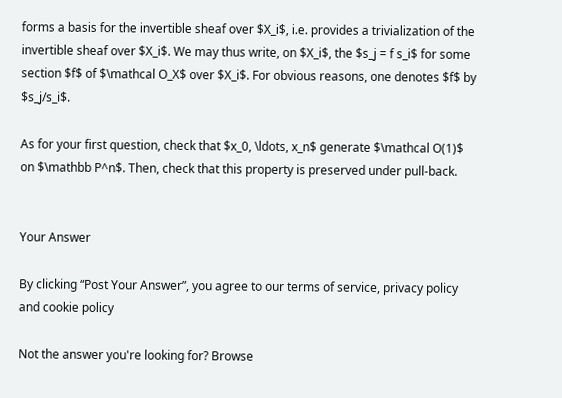forms a basis for the invertible sheaf over $X_i$, i.e. provides a trivialization of the invertible sheaf over $X_i$. We may thus write, on $X_i$, the $s_j = f s_i$ for some section $f$ of $\mathcal O_X$ over $X_i$. For obvious reasons, one denotes $f$ by $s_j/s_i$.

As for your first question, check that $x_0, \ldots, x_n$ generate $\mathcal O(1)$ on $\mathbb P^n$. Then, check that this property is preserved under pull-back.


Your Answer

By clicking “Post Your Answer”, you agree to our terms of service, privacy policy and cookie policy

Not the answer you're looking for? Browse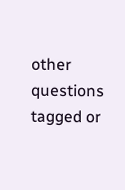other questions tagged or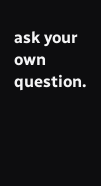ask your own question.